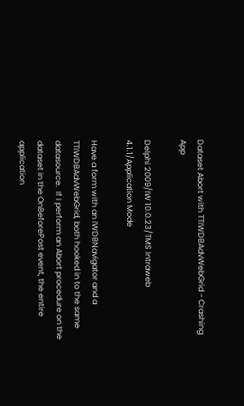Dataset Abort with TTIWDBAdvWebGrid - Crashing App

Delphi 2009/IW 10.0.23/TMS Intraweb 4.1.1/Application Mode

Have a form with an IWDBNavigator and a TTIWDBAdvWebGrid, both hooked in to the same datasource.  If I perform an Abort procedure on the dataset in the OnBeforePost event, the entire application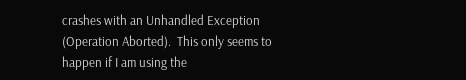crashes with an Unhandled Exception (Operation Aborted).  This only seems to happen if I am using the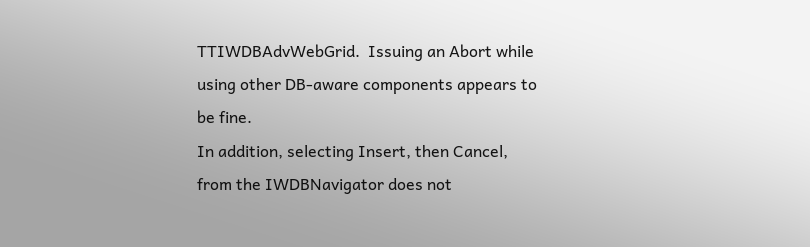TTIWDBAdvWebGrid.  Issuing an Abort while using other DB-aware components appears to be fine.
In addition, selecting Insert, then Cancel, from the IWDBNavigator does not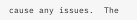cause any issues.  The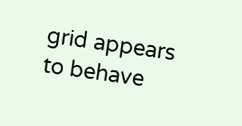grid appears to behave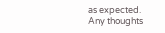as expected.
Any thoughts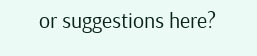or suggestions here?